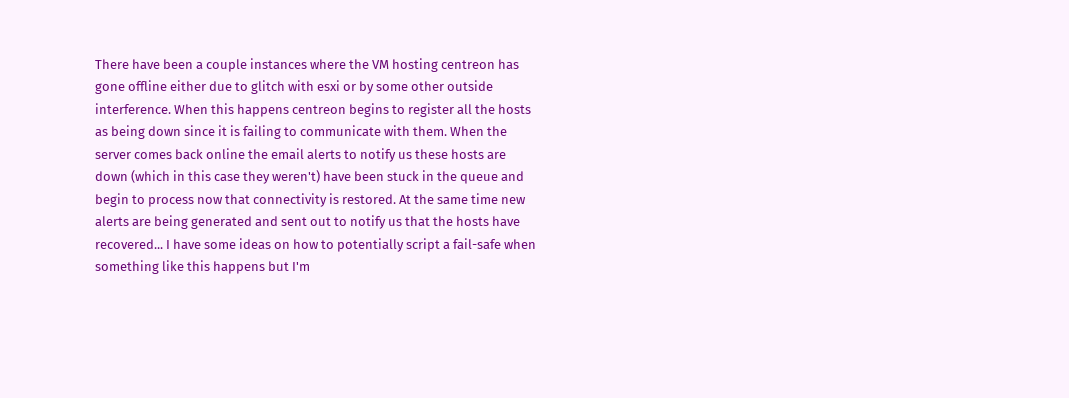There have been a couple instances where the VM hosting centreon has gone offline either due to glitch with esxi or by some other outside interference. When this happens centreon begins to register all the hosts as being down since it is failing to communicate with them. When the server comes back online the email alerts to notify us these hosts are down (which in this case they weren't) have been stuck in the queue and begin to process now that connectivity is restored. At the same time new alerts are being generated and sent out to notify us that the hosts have recovered... I have some ideas on how to potentially script a fail-safe when something like this happens but I'm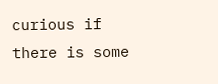curious if there is some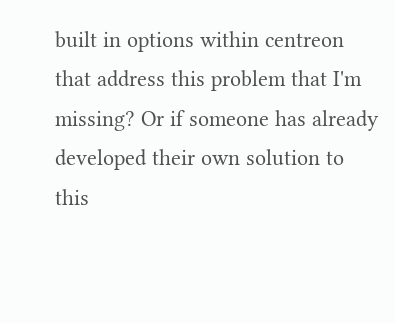built in options within centreon that address this problem that I'm missing? Or if someone has already developed their own solution to this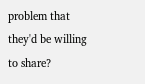problem that they'd be willing to share?